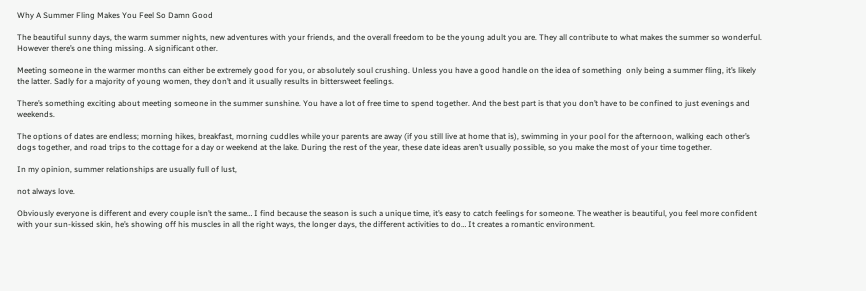Why A Summer Fling Makes You Feel So Damn Good

The beautiful sunny days, the warm summer nights, new adventures with your friends, and the overall freedom to be the young adult you are. They all contribute to what makes the summer so wonderful. However there’s one thing missing. A significant other.

Meeting someone in the warmer months can either be extremely good for you, or absolutely soul crushing. Unless you have a good handle on the idea of something  only being a summer fling, it’s likely the latter. Sadly for a majority of young women, they don’t and it usually results in bittersweet feelings.

There’s something exciting about meeting someone in the summer sunshine. You have a lot of free time to spend together. And the best part is that you don’t have to be confined to just evenings and weekends.

The options of dates are endless; morning hikes, breakfast, morning cuddles while your parents are away (if you still live at home that is), swimming in your pool for the afternoon, walking each other’s dogs together, and road trips to the cottage for a day or weekend at the lake. During the rest of the year, these date ideas aren’t usually possible, so you make the most of your time together.

In my opinion, summer relationships are usually full of lust,

not always love.

Obviously everyone is different and every couple isn’t the same… I find because the season is such a unique time, it’s easy to catch feelings for someone. The weather is beautiful, you feel more confident with your sun-kissed skin, he’s showing off his muscles in all the right ways, the longer days, the different activities to do… It creates a romantic environment.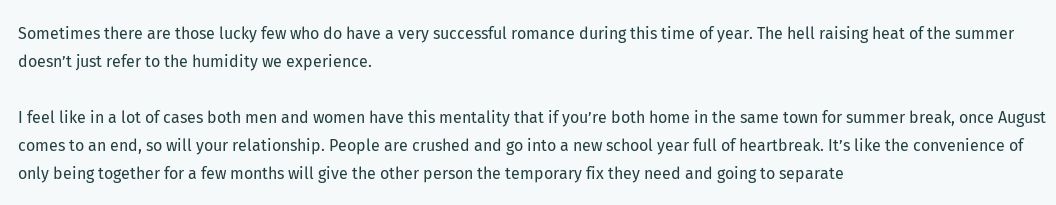Sometimes there are those lucky few who do have a very successful romance during this time of year. The hell raising heat of the summer doesn’t just refer to the humidity we experience.

I feel like in a lot of cases both men and women have this mentality that if you’re both home in the same town for summer break, once August comes to an end, so will your relationship. People are crushed and go into a new school year full of heartbreak. It’s like the convenience of only being together for a few months will give the other person the temporary fix they need and going to separate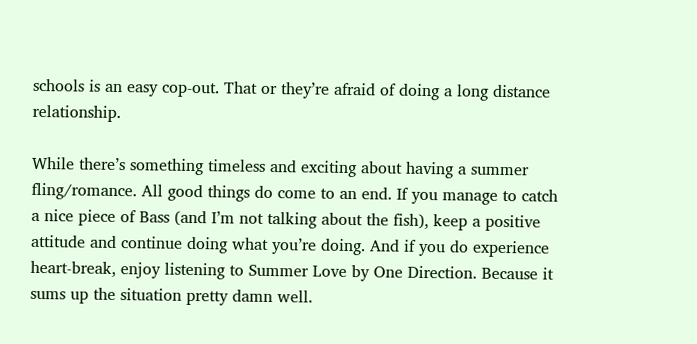schools is an easy cop-out. That or they’re afraid of doing a long distance relationship.

While there’s something timeless and exciting about having a summer fling/romance. All good things do come to an end. If you manage to catch a nice piece of Bass (and I’m not talking about the fish), keep a positive attitude and continue doing what you’re doing. And if you do experience heart-break, enjoy listening to Summer Love by One Direction. Because it sums up the situation pretty damn well.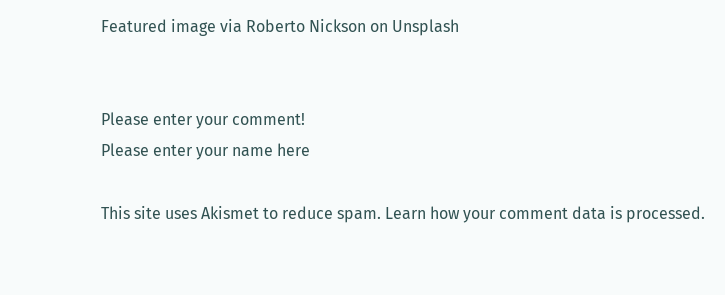Featured image via Roberto Nickson on Unsplash


Please enter your comment!
Please enter your name here

This site uses Akismet to reduce spam. Learn how your comment data is processed.